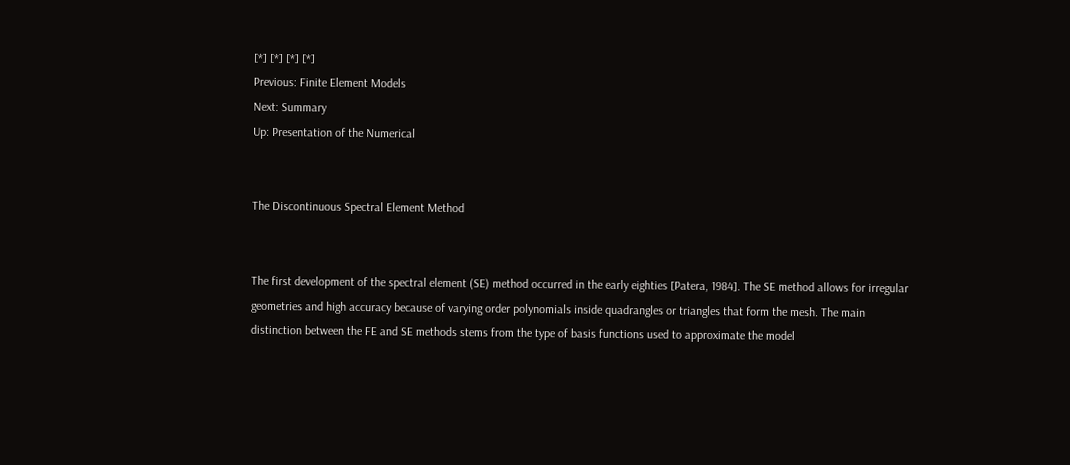[*] [*] [*] [*]
Previous: Finite Element Models
Next: Summary
Up: Presentation of the Numerical


The Discontinuous Spectral Element Method


The first development of the spectral element (SE) method occurred in the early eighties [Patera, 1984]. The SE method allows for irregular geometries and high accuracy because of varying order polynomials inside quadrangles or triangles that form the mesh. The main distinction between the FE and SE methods stems from the type of basis functions used to approximate the model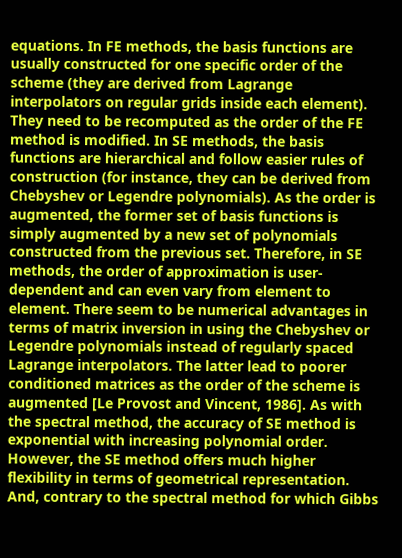equations. In FE methods, the basis functions are usually constructed for one specific order of the scheme (they are derived from Lagrange interpolators on regular grids inside each element). They need to be recomputed as the order of the FE method is modified. In SE methods, the basis functions are hierarchical and follow easier rules of construction (for instance, they can be derived from Chebyshev or Legendre polynomials). As the order is augmented, the former set of basis functions is simply augmented by a new set of polynomials constructed from the previous set. Therefore, in SE methods, the order of approximation is user-dependent and can even vary from element to element. There seem to be numerical advantages in terms of matrix inversion in using the Chebyshev or Legendre polynomials instead of regularly spaced Lagrange interpolators. The latter lead to poorer conditioned matrices as the order of the scheme is augmented [Le Provost and Vincent, 1986]. As with the spectral method, the accuracy of SE method is exponential with increasing polynomial order. However, the SE method offers much higher flexibility in terms of geometrical representation. And, contrary to the spectral method for which Gibbs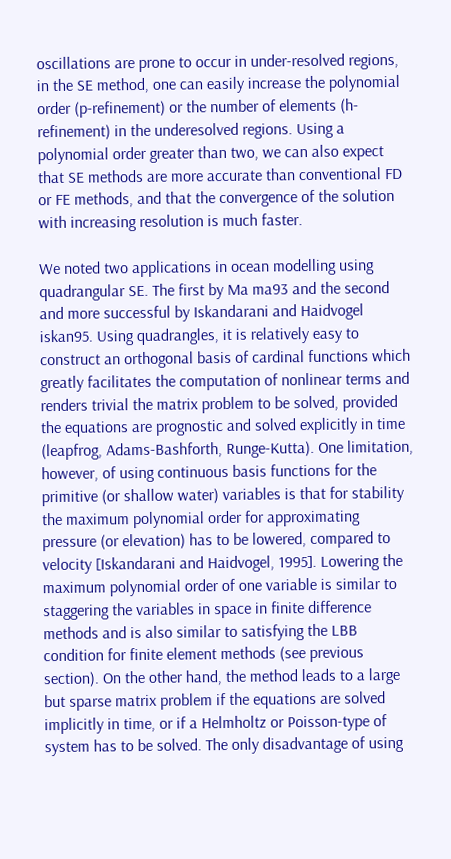oscillations are prone to occur in under-resolved regions, in the SE method, one can easily increase the polynomial order (p-refinement) or the number of elements (h-refinement) in the underesolved regions. Using a polynomial order greater than two, we can also expect that SE methods are more accurate than conventional FD or FE methods, and that the convergence of the solution with increasing resolution is much faster.

We noted two applications in ocean modelling using quadrangular SE. The first by Ma ma93 and the second and more successful by Iskandarani and Haidvogel iskan95. Using quadrangles, it is relatively easy to construct an orthogonal basis of cardinal functions which greatly facilitates the computation of nonlinear terms and renders trivial the matrix problem to be solved, provided the equations are prognostic and solved explicitly in time (leapfrog, Adams-Bashforth, Runge-Kutta). One limitation, however, of using continuous basis functions for the primitive (or shallow water) variables is that for stability the maximum polynomial order for approximating pressure (or elevation) has to be lowered, compared to velocity [Iskandarani and Haidvogel, 1995]. Lowering the maximum polynomial order of one variable is similar to staggering the variables in space in finite difference methods and is also similar to satisfying the LBB condition for finite element methods (see previous section). On the other hand, the method leads to a large but sparse matrix problem if the equations are solved implicitly in time, or if a Helmholtz or Poisson-type of system has to be solved. The only disadvantage of using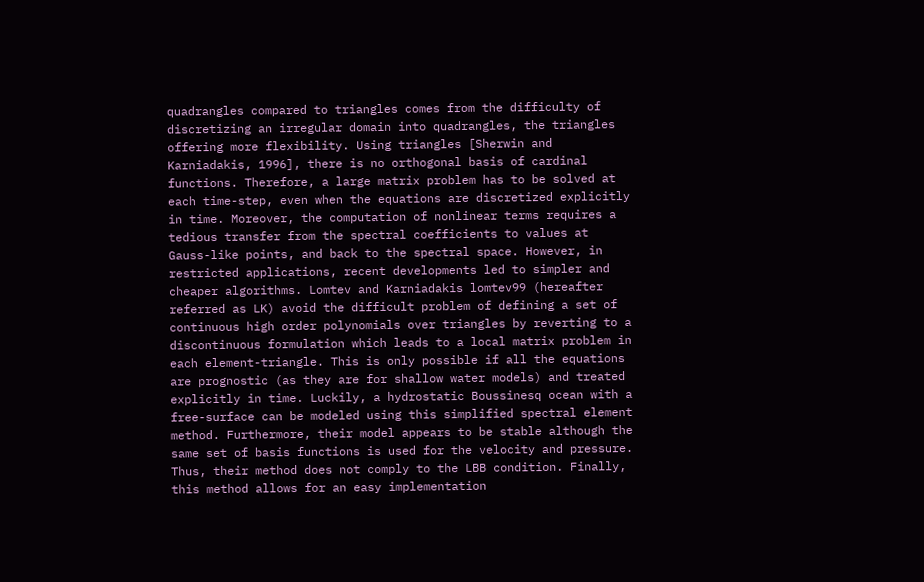quadrangles compared to triangles comes from the difficulty of discretizing an irregular domain into quadrangles, the triangles offering more flexibility. Using triangles [Sherwin and Karniadakis, 1996], there is no orthogonal basis of cardinal functions. Therefore, a large matrix problem has to be solved at each time-step, even when the equations are discretized explicitly in time. Moreover, the computation of nonlinear terms requires a tedious transfer from the spectral coefficients to values at Gauss-like points, and back to the spectral space. However, in restricted applications, recent developments led to simpler and cheaper algorithms. Lomtev and Karniadakis lomtev99 (hereafter referred as LK) avoid the difficult problem of defining a set of continuous high order polynomials over triangles by reverting to a discontinuous formulation which leads to a local matrix problem in each element-triangle. This is only possible if all the equations are prognostic (as they are for shallow water models) and treated explicitly in time. Luckily, a hydrostatic Boussinesq ocean with a free-surface can be modeled using this simplified spectral element method. Furthermore, their model appears to be stable although the same set of basis functions is used for the velocity and pressure. Thus, their method does not comply to the LBB condition. Finally, this method allows for an easy implementation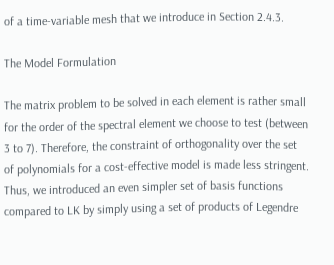of a time-variable mesh that we introduce in Section 2.4.3.

The Model Formulation

The matrix problem to be solved in each element is rather small for the order of the spectral element we choose to test (between 3 to 7). Therefore, the constraint of orthogonality over the set of polynomials for a cost-effective model is made less stringent. Thus, we introduced an even simpler set of basis functions compared to LK by simply using a set of products of Legendre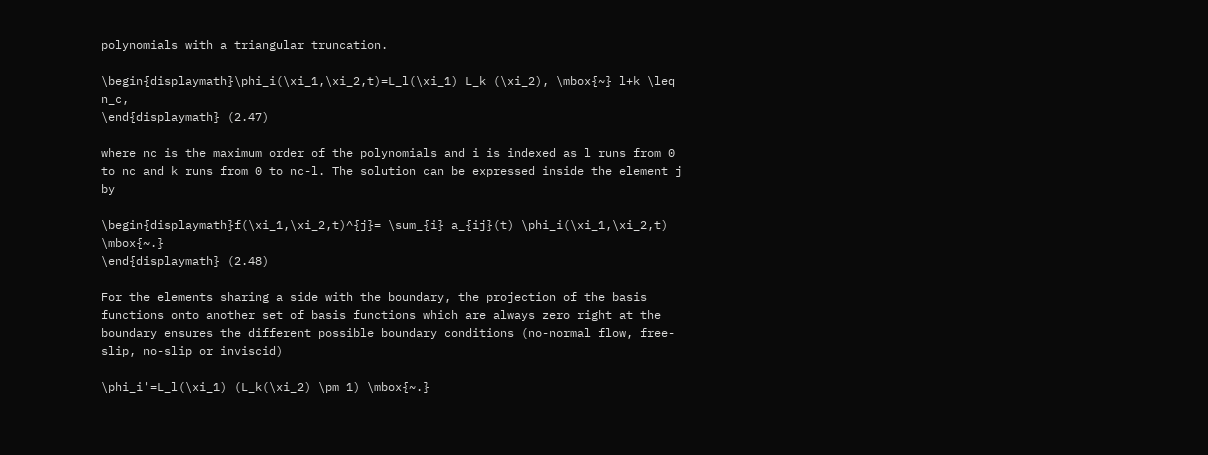polynomials with a triangular truncation.

\begin{displaymath}\phi_i(\xi_1,\xi_2,t)=L_l(\xi_1) L_k (\xi_2), \mbox{~} l+k \leq n_c,
\end{displaymath} (2.47)

where nc is the maximum order of the polynomials and i is indexed as l runs from 0 to nc and k runs from 0 to nc-l. The solution can be expressed inside the element j by

\begin{displaymath}f(\xi_1,\xi_2,t)^{j}= \sum_{i} a_{ij}(t) \phi_i(\xi_1,\xi_2,t) \mbox{~.}
\end{displaymath} (2.48)

For the elements sharing a side with the boundary, the projection of the basis functions onto another set of basis functions which are always zero right at the boundary ensures the different possible boundary conditions (no-normal flow, free-slip, no-slip or inviscid)

\phi_i'=L_l(\xi_1) (L_k(\xi_2) \pm 1) \mbox{~.}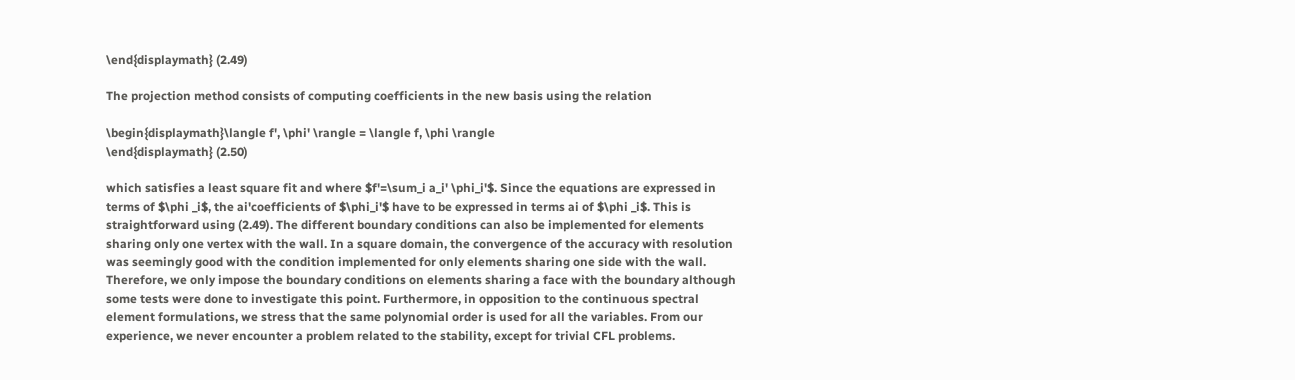\end{displaymath} (2.49)

The projection method consists of computing coefficients in the new basis using the relation

\begin{displaymath}\langle f', \phi' \rangle = \langle f, \phi \rangle
\end{displaymath} (2.50)

which satisfies a least square fit and where $f'=\sum_i a_i' \phi_i'$. Since the equations are expressed in terms of $\phi _i$, the ai'coefficients of $\phi_i'$ have to be expressed in terms ai of $\phi _i$. This is straightforward using (2.49). The different boundary conditions can also be implemented for elements sharing only one vertex with the wall. In a square domain, the convergence of the accuracy with resolution was seemingly good with the condition implemented for only elements sharing one side with the wall. Therefore, we only impose the boundary conditions on elements sharing a face with the boundary although some tests were done to investigate this point. Furthermore, in opposition to the continuous spectral element formulations, we stress that the same polynomial order is used for all the variables. From our experience, we never encounter a problem related to the stability, except for trivial CFL problems.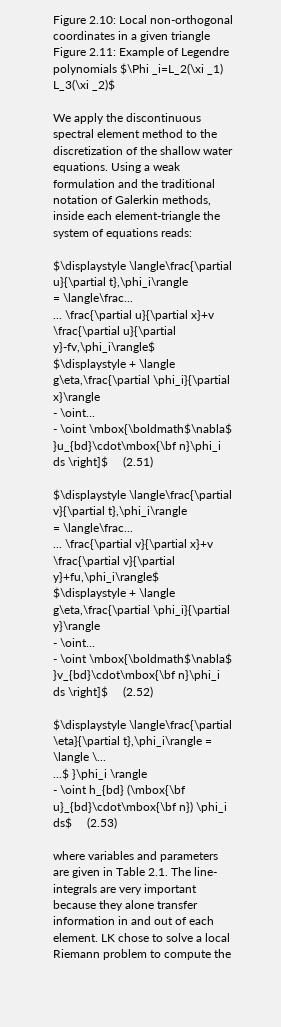Figure 2.10: Local non-orthogonal coordinates in a given triangle
Figure 2.11: Example of Legendre polynomials $\Phi _i=L_2(\xi _1) L_3(\xi _2)$

We apply the discontinuous spectral element method to the discretization of the shallow water equations. Using a weak formulation and the traditional notation of Galerkin methods, inside each element-triangle the system of equations reads:

$\displaystyle \langle\frac{\partial u}{\partial t},\phi_i\rangle
= \langle\frac...
... \frac{\partial u}{\partial x}+v \frac{\partial u}{\partial y}-fv,\phi_i\rangle$
$\displaystyle + \langle g\eta,\frac{\partial \phi_i}{\partial x}\rangle
- \oint...
- \oint \mbox{\boldmath$\nabla$ }u_{bd}\cdot\mbox{\bf n}\phi_i ds \right]$     (2.51)

$\displaystyle \langle\frac{\partial v}{\partial t},\phi_i\rangle
= \langle\frac...
... \frac{\partial v}{\partial x}+v \frac{\partial v}{\partial y}+fu,\phi_i\rangle$
$\displaystyle + \langle g\eta,\frac{\partial \phi_i}{\partial y}\rangle
- \oint...
- \oint \mbox{\boldmath$\nabla$ }v_{bd}\cdot\mbox{\bf n}\phi_i ds \right]$     (2.52)

$\displaystyle \langle\frac{\partial \eta}{\partial t},\phi_i\rangle = \langle \...
...$ }\phi_i \rangle
- \oint h_{bd} (\mbox{\bf u}_{bd}\cdot\mbox{\bf n}) \phi_i ds$     (2.53)

where variables and parameters are given in Table 2.1. The line-integrals are very important because they alone transfer information in and out of each element. LK chose to solve a local Riemann problem to compute the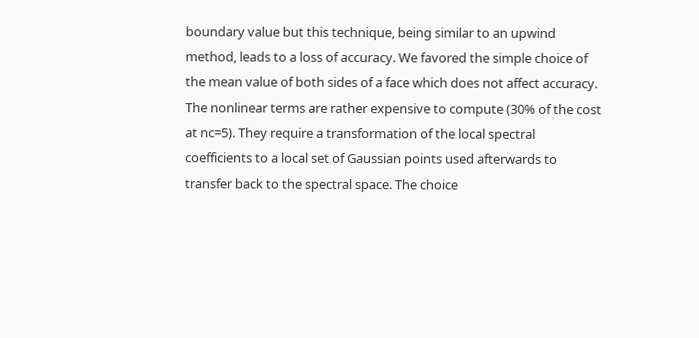boundary value but this technique, being similar to an upwind method, leads to a loss of accuracy. We favored the simple choice of the mean value of both sides of a face which does not affect accuracy. The nonlinear terms are rather expensive to compute (30% of the cost at nc=5). They require a transformation of the local spectral coefficients to a local set of Gaussian points used afterwards to transfer back to the spectral space. The choice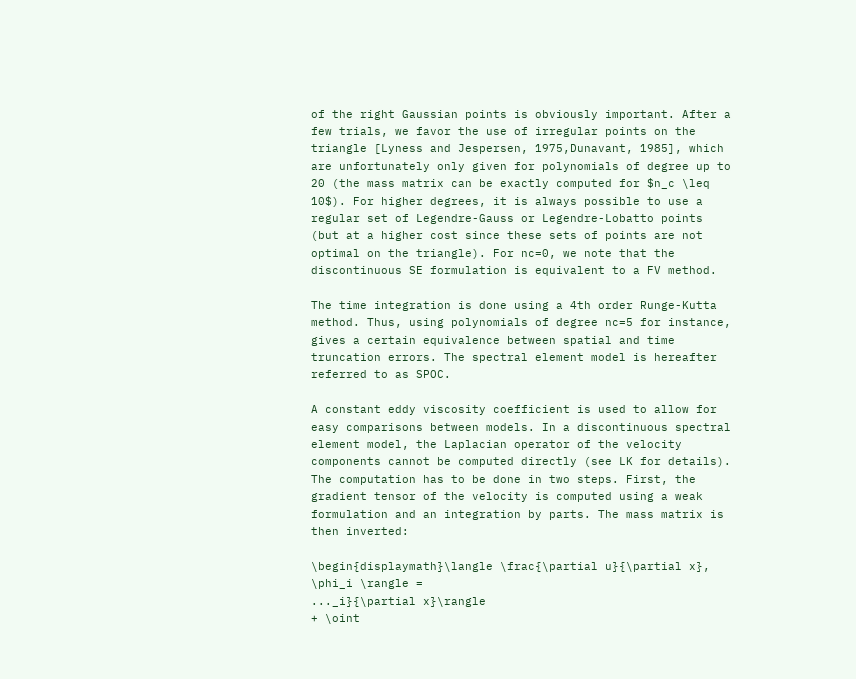of the right Gaussian points is obviously important. After a few trials, we favor the use of irregular points on the triangle [Lyness and Jespersen, 1975,Dunavant, 1985], which are unfortunately only given for polynomials of degree up to 20 (the mass matrix can be exactly computed for $n_c \leq 10$). For higher degrees, it is always possible to use a regular set of Legendre-Gauss or Legendre-Lobatto points (but at a higher cost since these sets of points are not optimal on the triangle). For nc=0, we note that the discontinuous SE formulation is equivalent to a FV method.

The time integration is done using a 4th order Runge-Kutta method. Thus, using polynomials of degree nc=5 for instance, gives a certain equivalence between spatial and time truncation errors. The spectral element model is hereafter referred to as SPOC.

A constant eddy viscosity coefficient is used to allow for easy comparisons between models. In a discontinuous spectral element model, the Laplacian operator of the velocity components cannot be computed directly (see LK for details). The computation has to be done in two steps. First, the gradient tensor of the velocity is computed using a weak formulation and an integration by parts. The mass matrix is then inverted:

\begin{displaymath}\langle \frac{\partial u}{\partial x}, \phi_i \rangle =
..._i}{\partial x}\rangle
+ \oint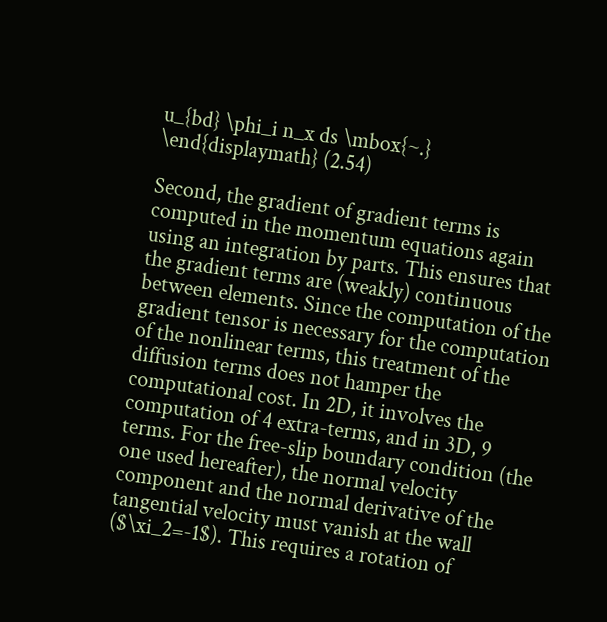u_{bd} \phi_i n_x ds \mbox{~.}
\end{displaymath} (2.54)

Second, the gradient of gradient terms is computed in the momentum equations again using an integration by parts. This ensures that the gradient terms are (weakly) continuous between elements. Since the computation of the gradient tensor is necessary for the computation of the nonlinear terms, this treatment of the diffusion terms does not hamper the computational cost. In 2D, it involves the computation of 4 extra-terms, and in 3D, 9 terms. For the free-slip boundary condition (the one used hereafter), the normal velocity component and the normal derivative of the tangential velocity must vanish at the wall ($\xi_2=-1$). This requires a rotation of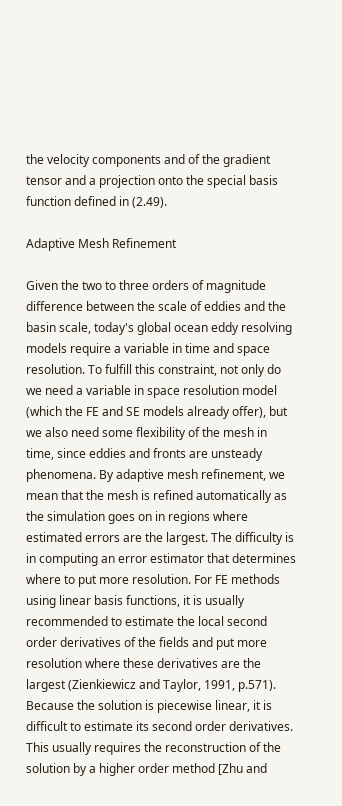the velocity components and of the gradient tensor and a projection onto the special basis function defined in (2.49).

Adaptive Mesh Refinement

Given the two to three orders of magnitude difference between the scale of eddies and the basin scale, today's global ocean eddy resolving models require a variable in time and space resolution. To fulfill this constraint, not only do we need a variable in space resolution model (which the FE and SE models already offer), but we also need some flexibility of the mesh in time, since eddies and fronts are unsteady phenomena. By adaptive mesh refinement, we mean that the mesh is refined automatically as the simulation goes on in regions where estimated errors are the largest. The difficulty is in computing an error estimator that determines where to put more resolution. For FE methods using linear basis functions, it is usually recommended to estimate the local second order derivatives of the fields and put more resolution where these derivatives are the largest (Zienkiewicz and Taylor, 1991, p.571). Because the solution is piecewise linear, it is difficult to estimate its second order derivatives. This usually requires the reconstruction of the solution by a higher order method [Zhu and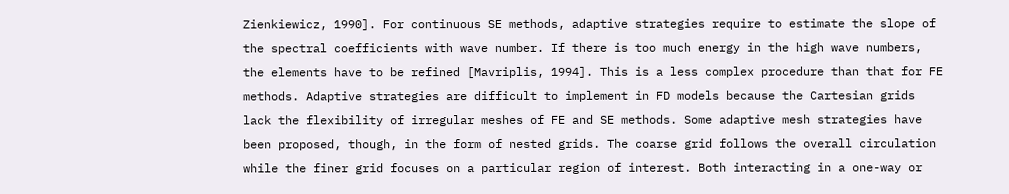Zienkiewicz, 1990]. For continuous SE methods, adaptive strategies require to estimate the slope of the spectral coefficients with wave number. If there is too much energy in the high wave numbers, the elements have to be refined [Mavriplis, 1994]. This is a less complex procedure than that for FE methods. Adaptive strategies are difficult to implement in FD models because the Cartesian grids lack the flexibility of irregular meshes of FE and SE methods. Some adaptive mesh strategies have been proposed, though, in the form of nested grids. The coarse grid follows the overall circulation while the finer grid focuses on a particular region of interest. Both interacting in a one-way or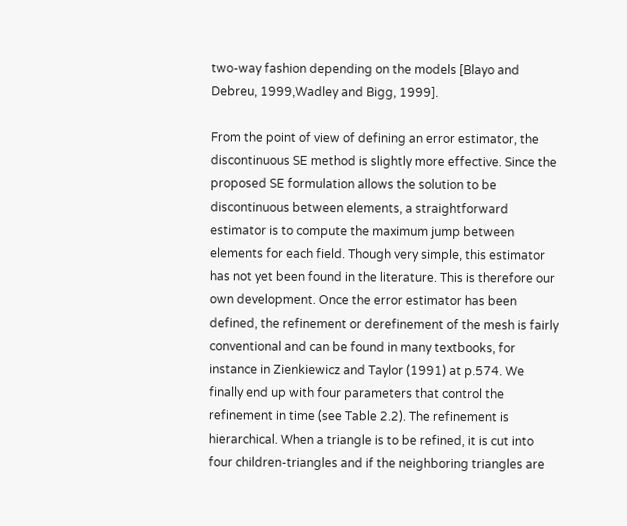two-way fashion depending on the models [Blayo and Debreu, 1999,Wadley and Bigg, 1999].

From the point of view of defining an error estimator, the discontinuous SE method is slightly more effective. Since the proposed SE formulation allows the solution to be discontinuous between elements, a straightforward estimator is to compute the maximum jump between elements for each field. Though very simple, this estimator has not yet been found in the literature. This is therefore our own development. Once the error estimator has been defined, the refinement or derefinement of the mesh is fairly conventional and can be found in many textbooks, for instance in Zienkiewicz and Taylor (1991) at p.574. We finally end up with four parameters that control the refinement in time (see Table 2.2). The refinement is hierarchical. When a triangle is to be refined, it is cut into four children-triangles and if the neighboring triangles are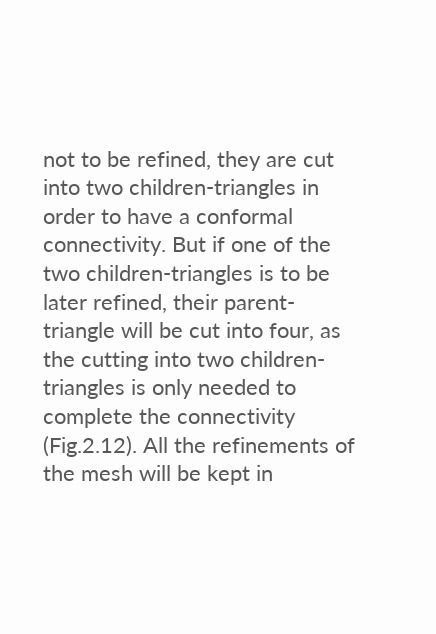not to be refined, they are cut into two children-triangles in order to have a conformal connectivity. But if one of the two children-triangles is to be later refined, their parent-triangle will be cut into four, as the cutting into two children-triangles is only needed to complete the connectivity (Fig.2.12). All the refinements of the mesh will be kept in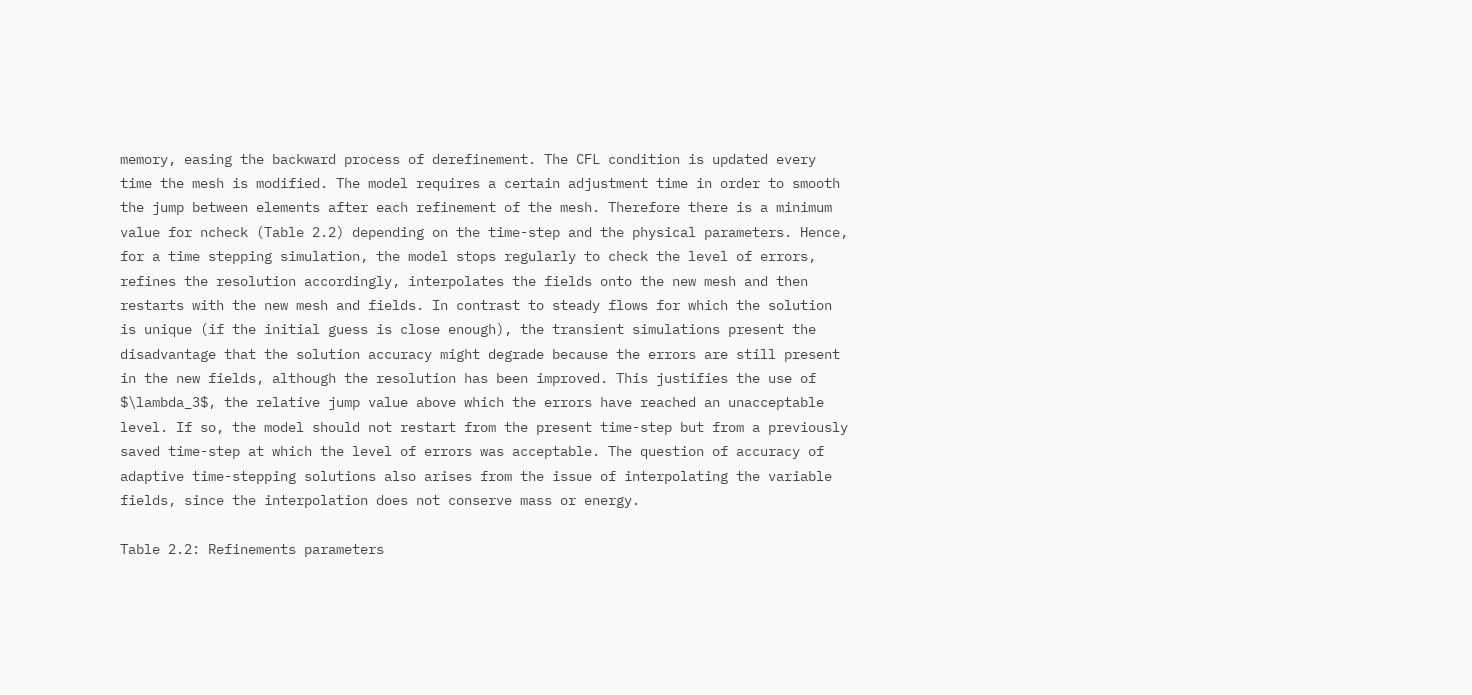memory, easing the backward process of derefinement. The CFL condition is updated every time the mesh is modified. The model requires a certain adjustment time in order to smooth the jump between elements after each refinement of the mesh. Therefore there is a minimum value for ncheck (Table 2.2) depending on the time-step and the physical parameters. Hence, for a time stepping simulation, the model stops regularly to check the level of errors, refines the resolution accordingly, interpolates the fields onto the new mesh and then restarts with the new mesh and fields. In contrast to steady flows for which the solution is unique (if the initial guess is close enough), the transient simulations present the disadvantage that the solution accuracy might degrade because the errors are still present in the new fields, although the resolution has been improved. This justifies the use of $\lambda_3$, the relative jump value above which the errors have reached an unacceptable level. If so, the model should not restart from the present time-step but from a previously saved time-step at which the level of errors was acceptable. The question of accuracy of adaptive time-stepping solutions also arises from the issue of interpolating the variable fields, since the interpolation does not conserve mass or energy.

Table 2.2: Refinements parameters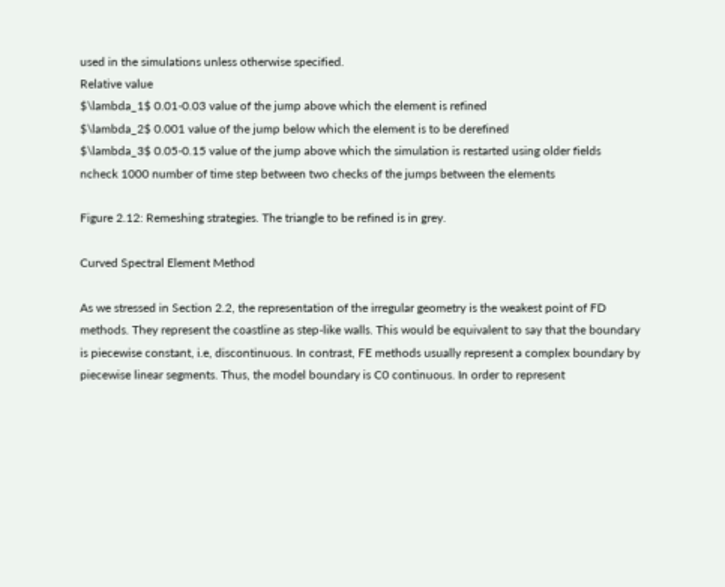used in the simulations unless otherwise specified.
Relative value
$\lambda_1$ 0.01-0.03 value of the jump above which the element is refined
$\lambda_2$ 0.001 value of the jump below which the element is to be derefined
$\lambda_3$ 0.05-0.15 value of the jump above which the simulation is restarted using older fields
ncheck 1000 number of time step between two checks of the jumps between the elements

Figure 2.12: Remeshing strategies. The triangle to be refined is in grey.

Curved Spectral Element Method

As we stressed in Section 2.2, the representation of the irregular geometry is the weakest point of FD methods. They represent the coastline as step-like walls. This would be equivalent to say that the boundary is piecewise constant, i.e, discontinuous. In contrast, FE methods usually represent a complex boundary by piecewise linear segments. Thus, the model boundary is C0 continuous. In order to represent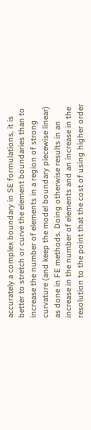accurately a complex boundary in SE formulations, it is better to stretch or curve the element boundaries than to increase the number of elements in a region of strong curvature (and keep the model boundary piecewise linear) as done in FE methods. Doing otherwise results in an increase in the number of elements and an increase in the resolution to the point that the cost of using higher order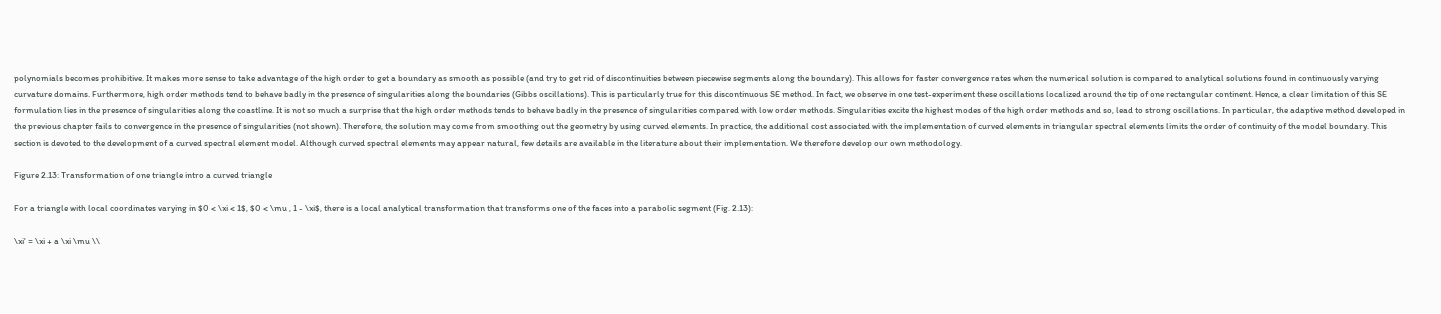polynomials becomes prohibitive. It makes more sense to take advantage of the high order to get a boundary as smooth as possible (and try to get rid of discontinuities between piecewise segments along the boundary). This allows for faster convergence rates when the numerical solution is compared to analytical solutions found in continuously varying curvature domains. Furthermore, high order methods tend to behave badly in the presence of singularities along the boundaries (Gibbs oscillations). This is particularly true for this discontinuous SE method. In fact, we observe in one test-experiment these oscillations localized around the tip of one rectangular continent. Hence, a clear limitation of this SE formulation lies in the presence of singularities along the coastline. It is not so much a surprise that the high order methods tends to behave badly in the presence of singularities compared with low order methods. Singularities excite the highest modes of the high order methods and so, lead to strong oscillations. In particular, the adaptive method developed in the previous chapter fails to convergence in the presence of singularities (not shown). Therefore, the solution may come from smoothing out the geometry by using curved elements. In practice, the additional cost associated with the implementation of curved elements in triangular spectral elements limits the order of continuity of the model boundary. This section is devoted to the development of a curved spectral element model. Although curved spectral elements may appear natural, few details are available in the literature about their implementation. We therefore develop our own methodology.

Figure 2.13: Transformation of one triangle intro a curved triangle

For a triangle with local coordinates varying in $0 < \xi < 1$, $0 < \mu , 1 - \xi$, there is a local analytical transformation that transforms one of the faces into a parabolic segment (Fig. 2.13):

\xi' = \xi + a \xi \mu \\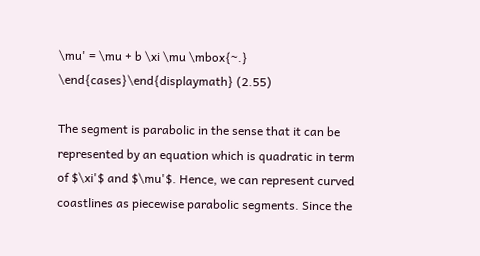\mu' = \mu + b \xi \mu \mbox{~.}
\end{cases}\end{displaymath} (2.55)

The segment is parabolic in the sense that it can be represented by an equation which is quadratic in term of $\xi'$ and $\mu'$. Hence, we can represent curved coastlines as piecewise parabolic segments. Since the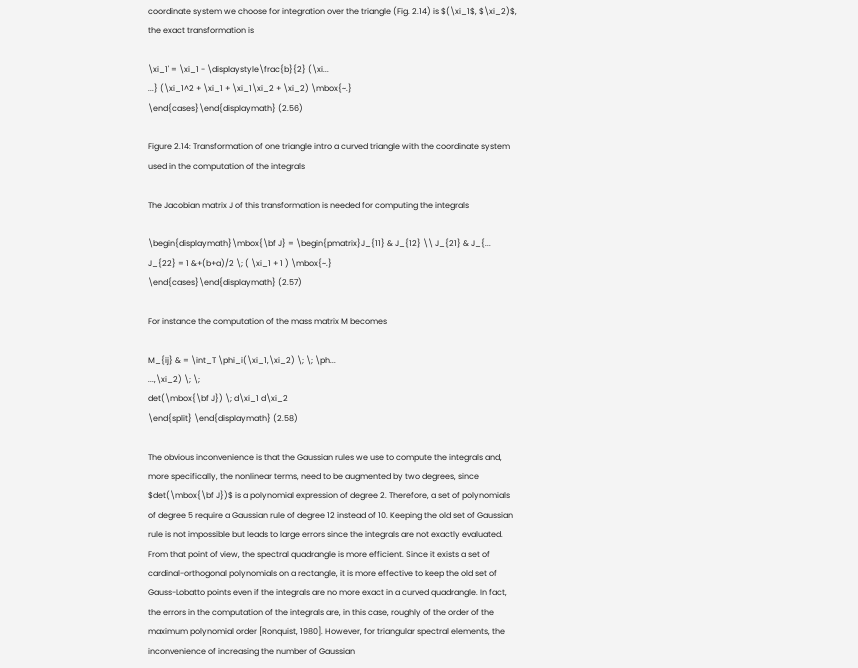coordinate system we choose for integration over the triangle (Fig. 2.14) is $(\xi_1$, $\xi_2)$, the exact transformation is

\xi_1' = \xi_1 - \displaystyle\frac{b}{2} (\xi...
...} (\xi_1^2 + \xi_1 + \xi_1\xi_2 + \xi_2) \mbox{~.}
\end{cases}\end{displaymath} (2.56)

Figure 2.14: Transformation of one triangle intro a curved triangle with the coordinate system used in the computation of the integrals

The Jacobian matrix J of this transformation is needed for computing the integrals

\begin{displaymath}\mbox{\bf J} = \begin{pmatrix}J_{11} & J_{12} \\ J_{21} & J_{...
J_{22} = 1 &+(b+a)/2 \; ( \xi_1 + 1 ) \mbox{~.}
\end{cases}\end{displaymath} (2.57)

For instance the computation of the mass matrix M becomes

M_{ij} & = \int_T \phi_i(\xi_1,\xi_2) \; \; \ph...
...,\xi_2) \; \;
det(\mbox{\bf J}) \; d\xi_1 d\xi_2
\end{split} \end{displaymath} (2.58)

The obvious inconvenience is that the Gaussian rules we use to compute the integrals and, more specifically, the nonlinear terms, need to be augmented by two degrees, since $det(\mbox{\bf J})$ is a polynomial expression of degree 2. Therefore, a set of polynomials of degree 5 require a Gaussian rule of degree 12 instead of 10. Keeping the old set of Gaussian rule is not impossible but leads to large errors since the integrals are not exactly evaluated. From that point of view, the spectral quadrangle is more efficient. Since it exists a set of cardinal-orthogonal polynomials on a rectangle, it is more effective to keep the old set of Gauss-Lobatto points even if the integrals are no more exact in a curved quadrangle. In fact, the errors in the computation of the integrals are, in this case, roughly of the order of the maximum polynomial order [Ronquist, 1980]. However, for triangular spectral elements, the inconvenience of increasing the number of Gaussian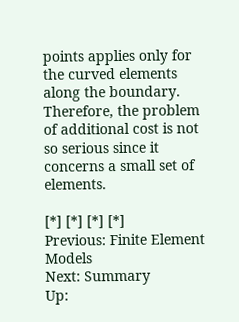points applies only for the curved elements along the boundary. Therefore, the problem of additional cost is not so serious since it concerns a small set of elements.

[*] [*] [*] [*]
Previous: Finite Element Models
Next: Summary
Up: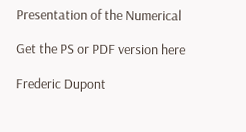Presentation of the Numerical

Get the PS or PDF version here

Frederic Dupont